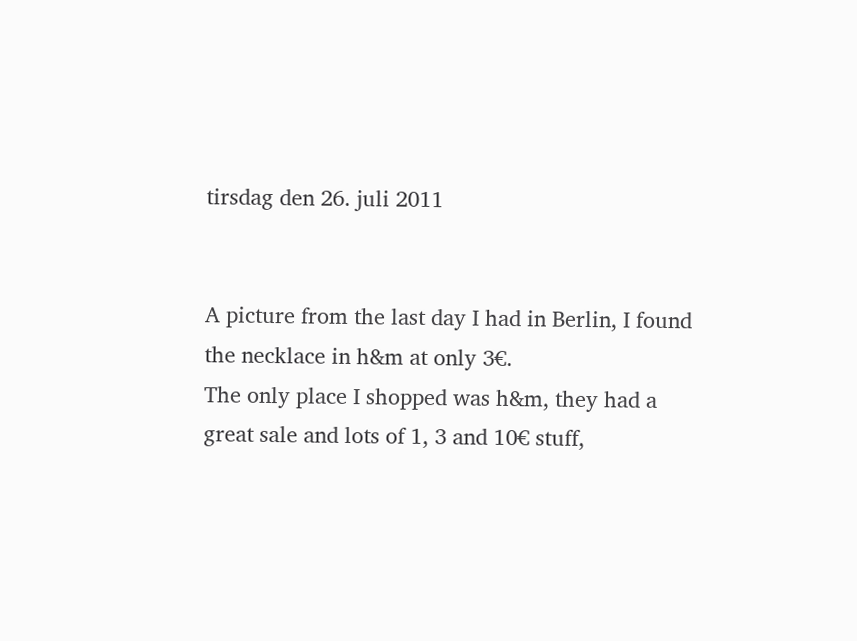tirsdag den 26. juli 2011


A picture from the last day I had in Berlin, I found the necklace in h&m at only 3€.
The only place I shopped was h&m, they had a great sale and lots of 1, 3 and 10€ stuff,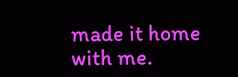made it home with me.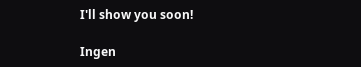I'll show you soon!

Ingen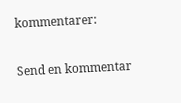kommentarer:

Send en kommentar